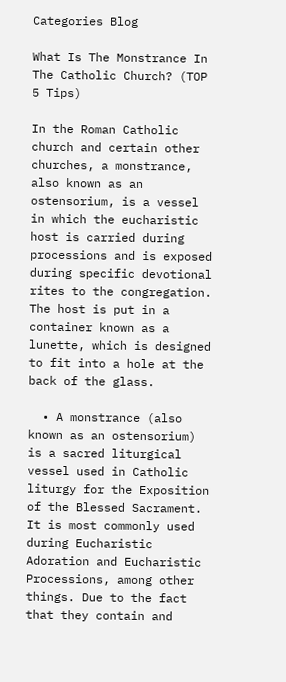Categories Blog

What Is The Monstrance In The Catholic Church? (TOP 5 Tips)

In the Roman Catholic church and certain other churches, a monstrance, also known as an ostensorium, is a vessel in which the eucharistic host is carried during processions and is exposed during specific devotional rites to the congregation. The host is put in a container known as a lunette, which is designed to fit into a hole at the back of the glass.

  • A monstrance (also known as an ostensorium) is a sacred liturgical vessel used in Catholic liturgy for the Exposition of the Blessed Sacrament. It is most commonly used during Eucharistic Adoration and Eucharistic Processions, among other things. Due to the fact that they contain and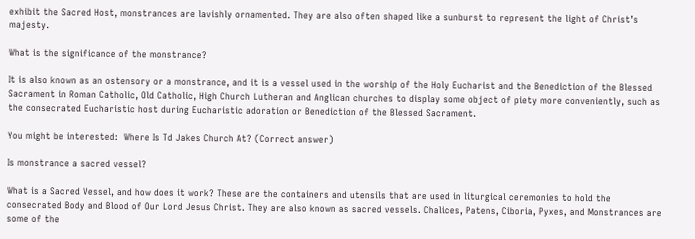exhibit the Sacred Host, monstrances are lavishly ornamented. They are also often shaped like a sunburst to represent the light of Christ’s majesty.

What is the significance of the monstrance?

It is also known as an ostensory or a monstrance, and it is a vessel used in the worship of the Holy Eucharist and the Benediction of the Blessed Sacrament in Roman Catholic, Old Catholic, High Church Lutheran and Anglican churches to display some object of piety more conveniently, such as the consecrated Eucharistic host during Eucharistic adoration or Benediction of the Blessed Sacrament.

You might be interested:  Where Is Td Jakes Church At? (Correct answer)

Is monstrance a sacred vessel?

What is a Sacred Vessel, and how does it work? These are the containers and utensils that are used in liturgical ceremonies to hold the consecrated Body and Blood of Our Lord Jesus Christ. They are also known as sacred vessels. Chalices, Patens, Ciboria, Pyxes, and Monstrances are some of the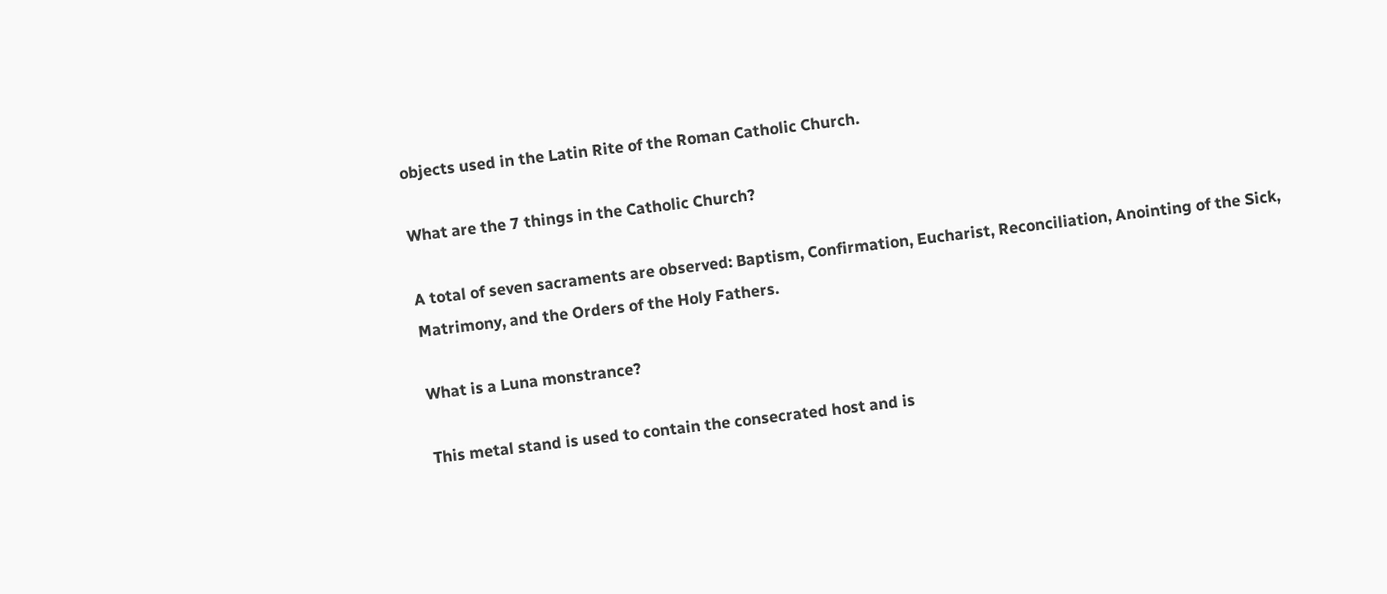objects used in the Latin Rite of the Roman Catholic Church.

What are the 7 things in the Catholic Church?

A total of seven sacraments are observed: Baptism, Confirmation, Eucharist, Reconciliation, Anointing of the Sick, Matrimony, and the Orders of the Holy Fathers.

What is a Luna monstrance?

This metal stand is used to contain the consecrated host and is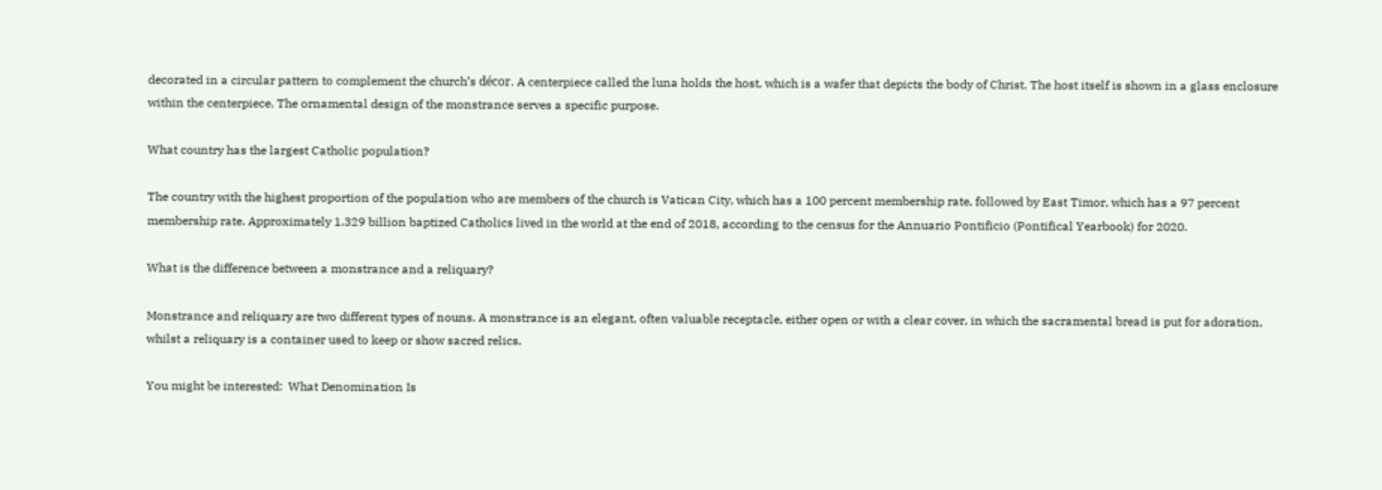decorated in a circular pattern to complement the church’s décor. A centerpiece called the luna holds the host, which is a wafer that depicts the body of Christ. The host itself is shown in a glass enclosure within the centerpiece. The ornamental design of the monstrance serves a specific purpose.

What country has the largest Catholic population?

The country with the highest proportion of the population who are members of the church is Vatican City, which has a 100 percent membership rate, followed by East Timor, which has a 97 percent membership rate. Approximately 1.329 billion baptized Catholics lived in the world at the end of 2018, according to the census for the Annuario Pontificio (Pontifical Yearbook) for 2020.

What is the difference between a monstrance and a reliquary?

Monstrance and reliquary are two different types of nouns. A monstrance is an elegant, often valuable receptacle, either open or with a clear cover, in which the sacramental bread is put for adoration, whilst a reliquary is a container used to keep or show sacred relics.

You might be interested:  What Denomination Is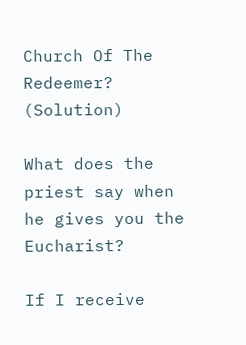Church Of The Redeemer? (Solution)

What does the priest say when he gives you the Eucharist?

If I receive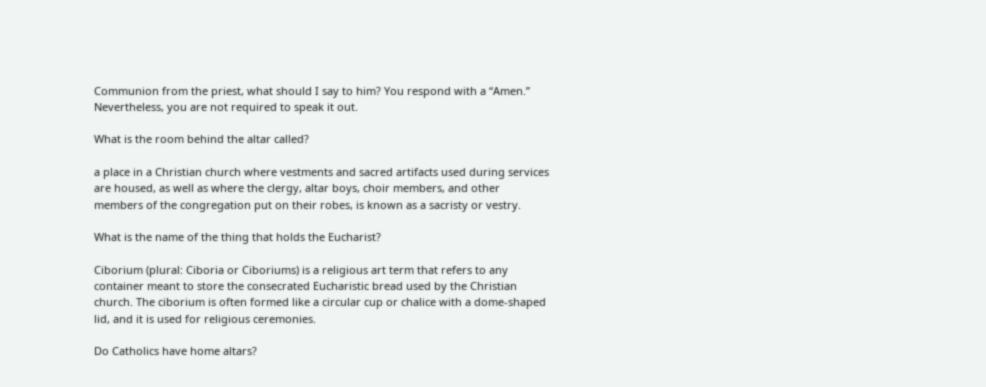Communion from the priest, what should I say to him? You respond with a “Amen.” Nevertheless, you are not required to speak it out.

What is the room behind the altar called?

a place in a Christian church where vestments and sacred artifacts used during services are housed, as well as where the clergy, altar boys, choir members, and other members of the congregation put on their robes, is known as a sacristy or vestry.

What is the name of the thing that holds the Eucharist?

Ciborium (plural: Ciboria or Ciboriums) is a religious art term that refers to any container meant to store the consecrated Eucharistic bread used by the Christian church. The ciborium is often formed like a circular cup or chalice with a dome-shaped lid, and it is used for religious ceremonies.

Do Catholics have home altars?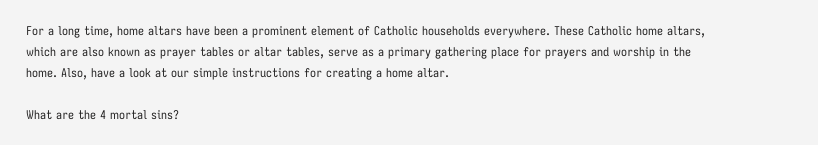For a long time, home altars have been a prominent element of Catholic households everywhere. These Catholic home altars, which are also known as prayer tables or altar tables, serve as a primary gathering place for prayers and worship in the home. Also, have a look at our simple instructions for creating a home altar.

What are the 4 mortal sins?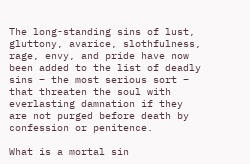The long-standing sins of lust, gluttony, avarice, slothfulness, rage, envy, and pride have now been added to the list of deadly sins – the most serious sort – that threaten the soul with everlasting damnation if they are not purged before death by confession or penitence.

What is a mortal sin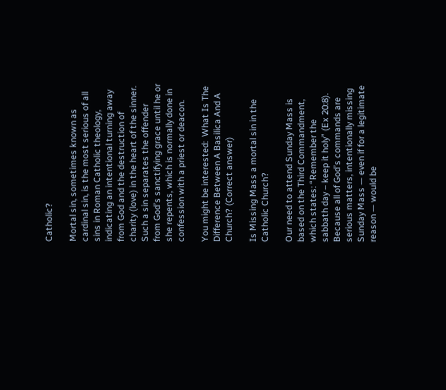Catholic?

Mortal sin, sometimes known as cardinal sin, is the most serious of all sins in Roman Catholic theology, indicating an intentional turning away from God and the destruction of charity (love) in the heart of the sinner. Such a sin separates the offender from God’s sanctifying grace until he or she repents, which is normally done in confession with a priest or deacon.

You might be interested:  What Is The Difference Between A Basilica And A Church? (Correct answer)

Is Missing Mass a mortal sin in the Catholic Church?

Our need to attend Sunday Mass is based on the Third Commandment, which states: “Remember the sabbath day – keep it holy” (Ex 20:8). Because all of God’s commands are serious matters, intentionally missing Sunday Mass — even if for a legitimate reason — would be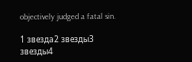objectively judged a fatal sin.

1 звезда2 звезды3 звезды4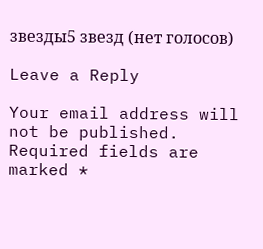звезды5 звезд (нет голосов)

Leave a Reply

Your email address will not be published. Required fields are marked *